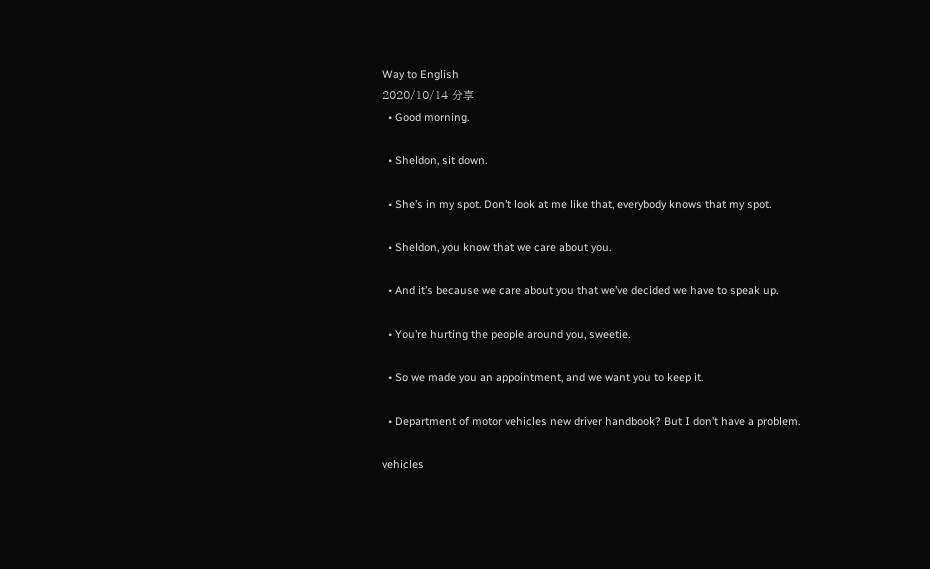Way to English
2020/10/14 分享
  • Good morning.

  • Sheldon, sit down.

  • She’s in my spot. Don’t look at me like that, everybody knows that my spot.

  • Sheldon, you know that we care about you.

  • And it’s because we care about you that we’ve decided we have to speak up.

  • You’re hurting the people around you, sweetie.

  • So we made you an appointment, and we want you to keep it.

  • Department of motor vehicles new driver handbook? But I don’t have a problem.

vehicles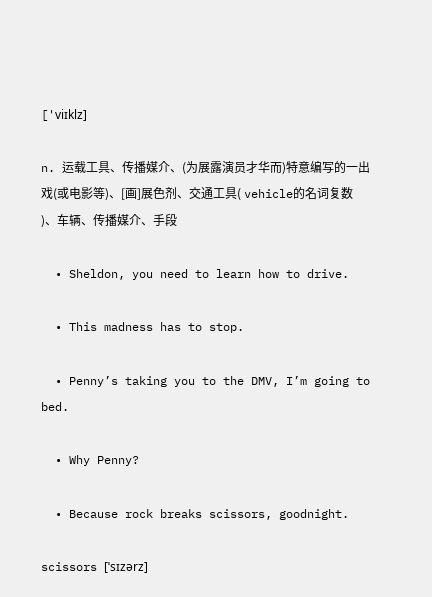['viɪklz]

n. 运载工具、传播媒介、(为展露演员才华而)特意编写的一出戏(或电影等)、[画]展色剂、交通工具( vehicle的名词复数 )、车辆、传播媒介、手段

  • Sheldon, you need to learn how to drive.

  • This madness has to stop.

  • Penny’s taking you to the DMV, I’m going to bed.

  • Why Penny?

  • Because rock breaks scissors, goodnight.

scissors [ˈsɪzərz]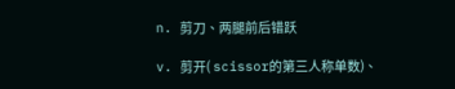n. 剪刀、两腿前后错跃

v. 剪开( scissor的第三人称单数)、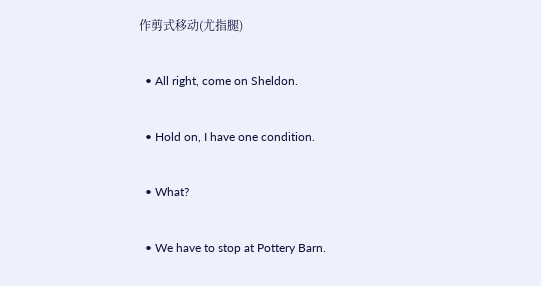作剪式移动(尤指腿)

  • All right, come on Sheldon.

  • Hold on, I have one condition.

  • What?

  • We have to stop at Pottery Barn.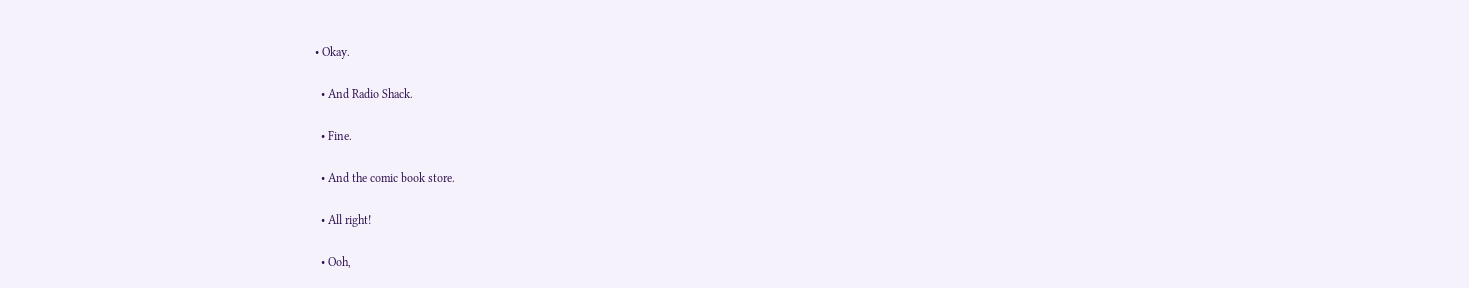• Okay.

  • And Radio Shack.

  • Fine.

  • And the comic book store.

  • All right!

  • Ooh,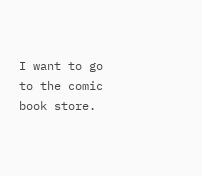I want to go to the comic book store.